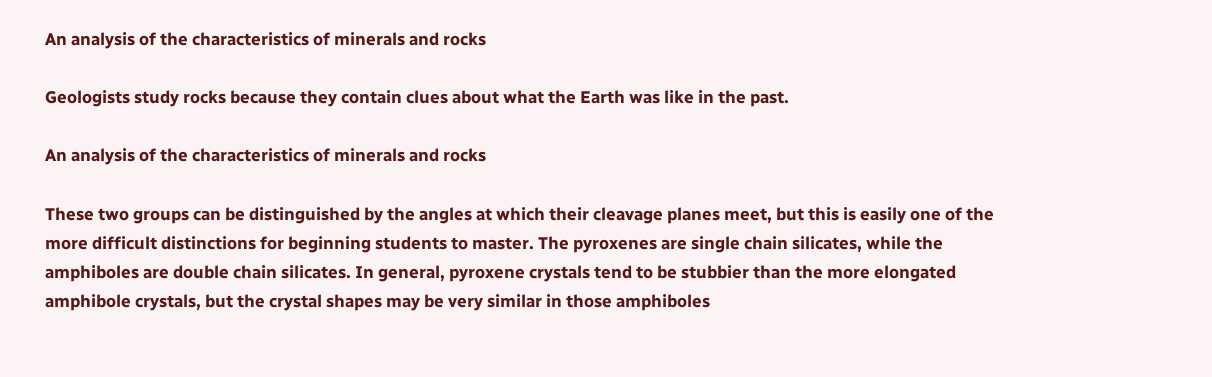An analysis of the characteristics of minerals and rocks

Geologists study rocks because they contain clues about what the Earth was like in the past.

An analysis of the characteristics of minerals and rocks

These two groups can be distinguished by the angles at which their cleavage planes meet, but this is easily one of the more difficult distinctions for beginning students to master. The pyroxenes are single chain silicates, while the amphiboles are double chain silicates. In general, pyroxene crystals tend to be stubbier than the more elongated amphibole crystals, but the crystal shapes may be very similar in those amphiboles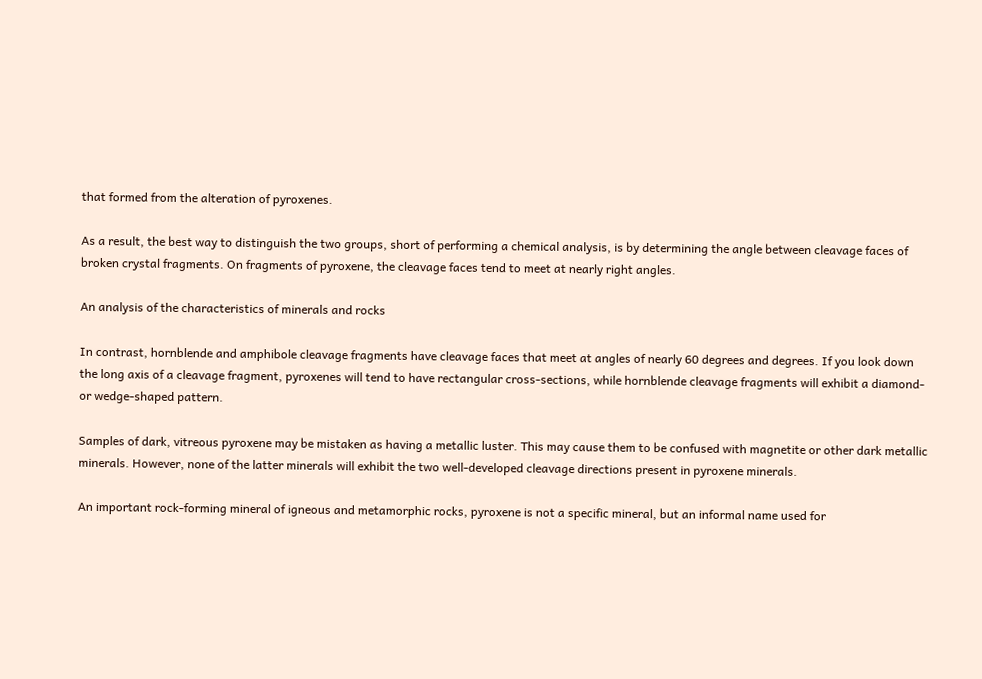that formed from the alteration of pyroxenes.

As a result, the best way to distinguish the two groups, short of performing a chemical analysis, is by determining the angle between cleavage faces of broken crystal fragments. On fragments of pyroxene, the cleavage faces tend to meet at nearly right angles.

An analysis of the characteristics of minerals and rocks

In contrast, hornblende and amphibole cleavage fragments have cleavage faces that meet at angles of nearly 60 degrees and degrees. If you look down the long axis of a cleavage fragment, pyroxenes will tend to have rectangular cross-sections, while hornblende cleavage fragments will exhibit a diamond- or wedge-shaped pattern.

Samples of dark, vitreous pyroxene may be mistaken as having a metallic luster. This may cause them to be confused with magnetite or other dark metallic minerals. However, none of the latter minerals will exhibit the two well-developed cleavage directions present in pyroxene minerals.

An important rock-forming mineral of igneous and metamorphic rocks, pyroxene is not a specific mineral, but an informal name used for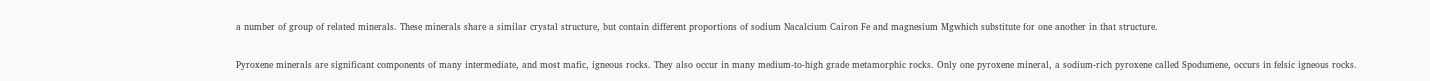a number of group of related minerals. These minerals share a similar crystal structure, but contain different proportions of sodium Nacalcium Cairon Fe and magnesium Mgwhich substitute for one another in that structure.

Pyroxene minerals are significant components of many intermediate, and most mafic, igneous rocks. They also occur in many medium-to-high grade metamorphic rocks. Only one pyroxene mineral, a sodium-rich pyroxene called Spodumene, occurs in felsic igneous rocks.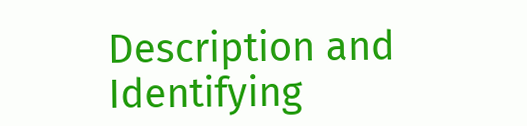Description and Identifying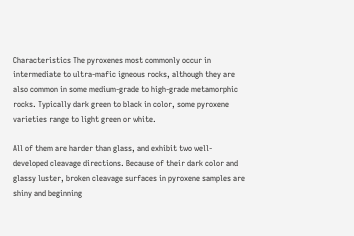Characteristics The pyroxenes most commonly occur in intermediate to ultra-mafic igneous rocks, although they are also common in some medium-grade to high-grade metamorphic rocks. Typically dark green to black in color, some pyroxene varieties range to light green or white.

All of them are harder than glass, and exhibit two well-developed cleavage directions. Because of their dark color and glassy luster, broken cleavage surfaces in pyroxene samples are shiny and beginning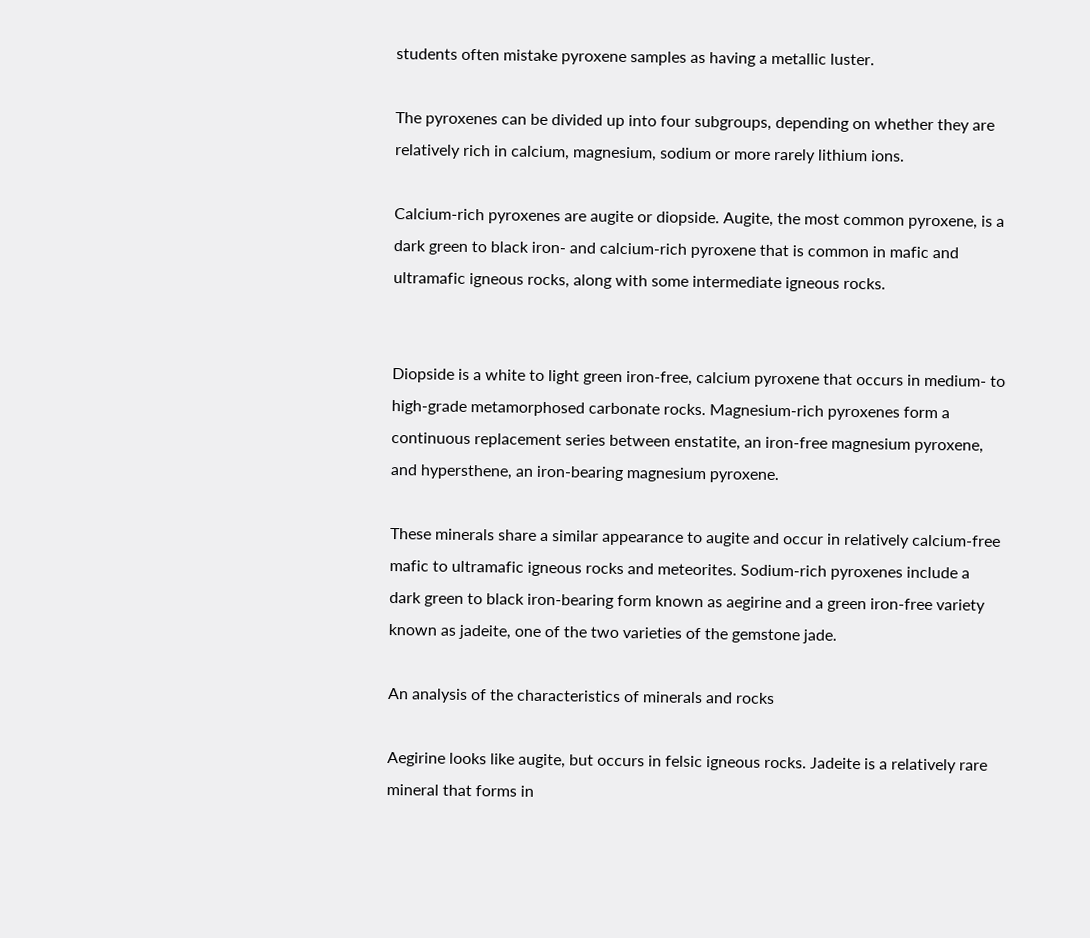students often mistake pyroxene samples as having a metallic luster.

The pyroxenes can be divided up into four subgroups, depending on whether they are relatively rich in calcium, magnesium, sodium or more rarely lithium ions.

Calcium-rich pyroxenes are augite or diopside. Augite, the most common pyroxene, is a dark green to black iron- and calcium-rich pyroxene that is common in mafic and ultramafic igneous rocks, along with some intermediate igneous rocks.


Diopside is a white to light green iron-free, calcium pyroxene that occurs in medium- to high-grade metamorphosed carbonate rocks. Magnesium-rich pyroxenes form a continuous replacement series between enstatite, an iron-free magnesium pyroxene, and hypersthene, an iron-bearing magnesium pyroxene.

These minerals share a similar appearance to augite and occur in relatively calcium-free mafic to ultramafic igneous rocks and meteorites. Sodium-rich pyroxenes include a dark green to black iron-bearing form known as aegirine and a green iron-free variety known as jadeite, one of the two varieties of the gemstone jade.

An analysis of the characteristics of minerals and rocks

Aegirine looks like augite, but occurs in felsic igneous rocks. Jadeite is a relatively rare mineral that forms in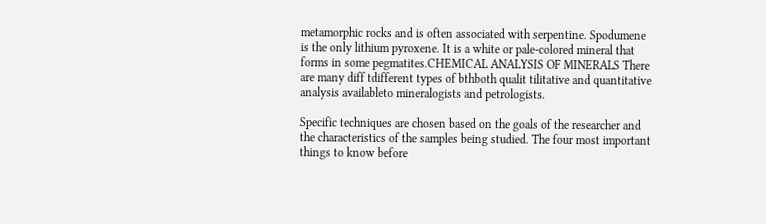metamorphic rocks and is often associated with serpentine. Spodumene is the only lithium pyroxene. It is a white or pale-colored mineral that forms in some pegmatites.CHEMICAL ANALYSIS OF MINERALS There are many diff tdifferent types of bthboth qualit tilitative and quantitative analysis availableto mineralogists and petrologists.

Specific techniques are chosen based on the goals of the researcher and the characteristics of the samples being studied. The four most important things to know before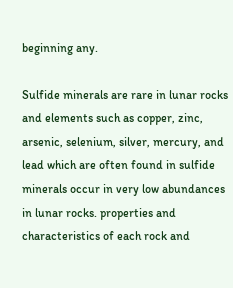beginning any.

Sulfide minerals are rare in lunar rocks and elements such as copper, zinc, arsenic, selenium, silver, mercury, and lead which are often found in sulfide minerals occur in very low abundances in lunar rocks. properties and characteristics of each rock and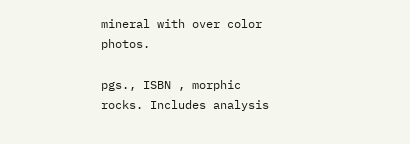mineral with over color photos.

pgs., ISBN , morphic rocks. Includes analysis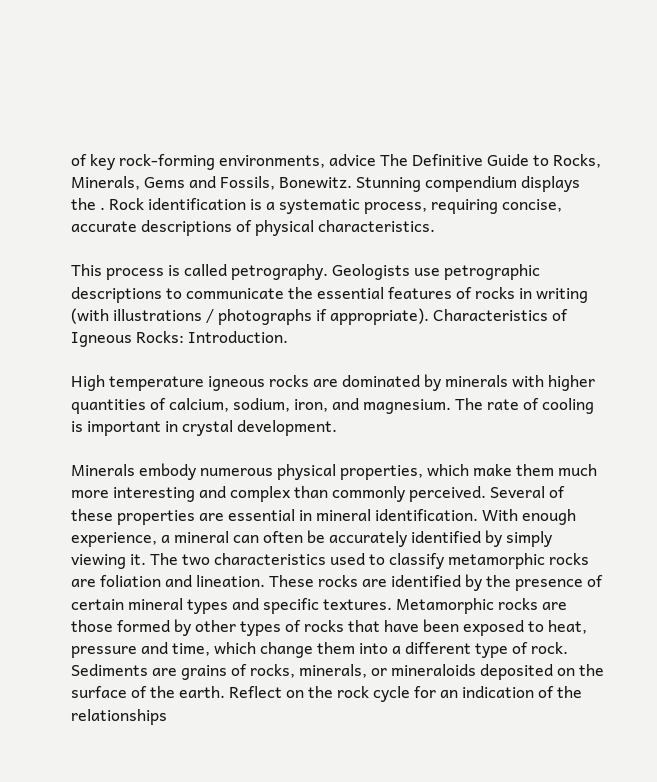of key rock-forming environments, advice The Definitive Guide to Rocks, Minerals, Gems and Fossils, Bonewitz. Stunning compendium displays the . Rock identification is a systematic process, requiring concise, accurate descriptions of physical characteristics.

This process is called petrography. Geologists use petrographic descriptions to communicate the essential features of rocks in writing (with illustrations / photographs if appropriate). Characteristics of Igneous Rocks: Introduction.

High temperature igneous rocks are dominated by minerals with higher quantities of calcium, sodium, iron, and magnesium. The rate of cooling is important in crystal development.

Minerals embody numerous physical properties, which make them much more interesting and complex than commonly perceived. Several of these properties are essential in mineral identification. With enough experience, a mineral can often be accurately identified by simply viewing it. The two characteristics used to classify metamorphic rocks are foliation and lineation. These rocks are identified by the presence of certain mineral types and specific textures. Metamorphic rocks are those formed by other types of rocks that have been exposed to heat, pressure and time, which change them into a different type of rock. Sediments are grains of rocks, minerals, or mineraloids deposited on the surface of the earth. Reflect on the rock cycle for an indication of the relationships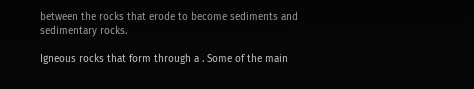between the rocks that erode to become sediments and sedimentary rocks.

Igneous rocks that form through a . Some of the main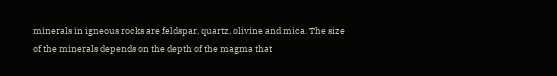minerals in igneous rocks are feldspar, quartz, olivine and mica. The size of the minerals depends on the depth of the magma that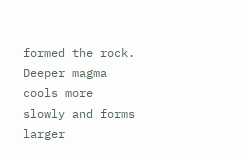formed the rock. Deeper magma cools more slowly and forms larger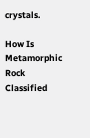crystals.

How Is Metamorphic Rock Classified